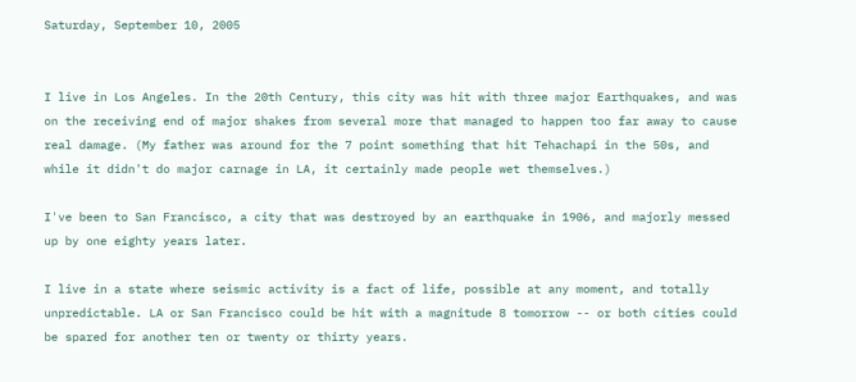Saturday, September 10, 2005


I live in Los Angeles. In the 20th Century, this city was hit with three major Earthquakes, and was on the receiving end of major shakes from several more that managed to happen too far away to cause real damage. (My father was around for the 7 point something that hit Tehachapi in the 50s, and while it didn't do major carnage in LA, it certainly made people wet themselves.)

I've been to San Francisco, a city that was destroyed by an earthquake in 1906, and majorly messed up by one eighty years later.

I live in a state where seismic activity is a fact of life, possible at any moment, and totally unpredictable. LA or San Francisco could be hit with a magnitude 8 tomorrow -- or both cities could be spared for another ten or twenty or thirty years.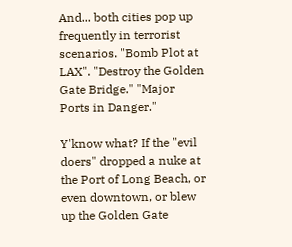And... both cities pop up frequently in terrorist scenarios. "Bomb Plot at LAX". "Destroy the Golden Gate Bridge." "Major Ports in Danger."

Y'know what? If the "evil doers" dropped a nuke at the Port of Long Beach, or even downtown, or blew up the Golden Gate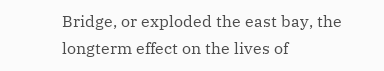Bridge, or exploded the east bay, the longterm effect on the lives of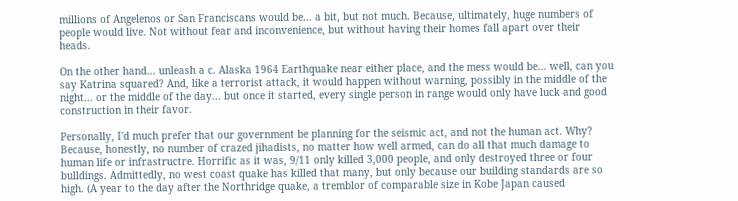millions of Angelenos or San Franciscans would be... a bit, but not much. Because, ultimately, huge numbers of people would live. Not without fear and inconvenience, but without having their homes fall apart over their heads.

On the other hand... unleash a c. Alaska 1964 Earthquake near either place, and the mess would be... well, can you say Katrina squared? And, like a terrorist attack, it would happen without warning, possibly in the middle of the night... or the middle of the day... but once it started, every single person in range would only have luck and good construction in their favor.

Personally, I'd much prefer that our government be planning for the seismic act, and not the human act. Why? Because, honestly, no number of crazed jihadists, no matter how well armed, can do all that much damage to human life or infrastructre. Horrific as it was, 9/11 only killed 3,000 people, and only destroyed three or four bulldings. Admittedly, no west coast quake has killed that many, but only because our building standards are so high. (A year to the day after the Northridge quake, a tremblor of comparable size in Kobe Japan caused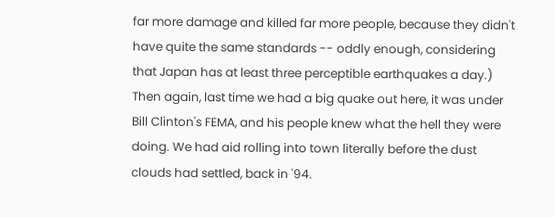far more damage and killed far more people, because they didn't have quite the same standards -- oddly enough, considering that Japan has at least three perceptible earthquakes a day.) Then again, last time we had a big quake out here, it was under Bill Clinton's FEMA, and his people knew what the hell they were doing. We had aid rolling into town literally before the dust clouds had settled, back in '94.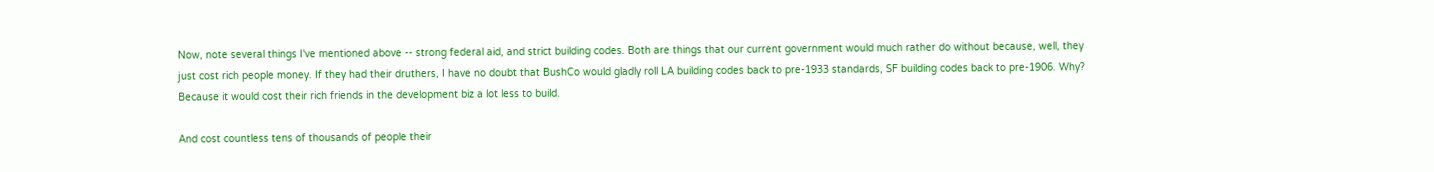Now, note several things I've mentioned above -- strong federal aid, and strict building codes. Both are things that our current government would much rather do without because, well, they just cost rich people money. If they had their druthers, I have no doubt that BushCo would gladly roll LA building codes back to pre-1933 standards, SF building codes back to pre-1906. Why? Because it would cost their rich friends in the development biz a lot less to build.

And cost countless tens of thousands of people their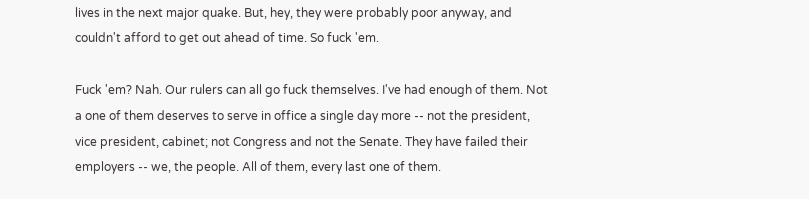lives in the next major quake. But, hey, they were probably poor anyway, and couldn't afford to get out ahead of time. So fuck 'em.

Fuck 'em? Nah. Our rulers can all go fuck themselves. I've had enough of them. Not a one of them deserves to serve in office a single day more -- not the president, vice president, cabinet; not Congress and not the Senate. They have failed their employers -- we, the people. All of them, every last one of them.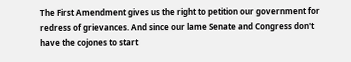The First Amendment gives us the right to petition our government for redress of grievances. And since our lame Senate and Congress don't have the cojones to start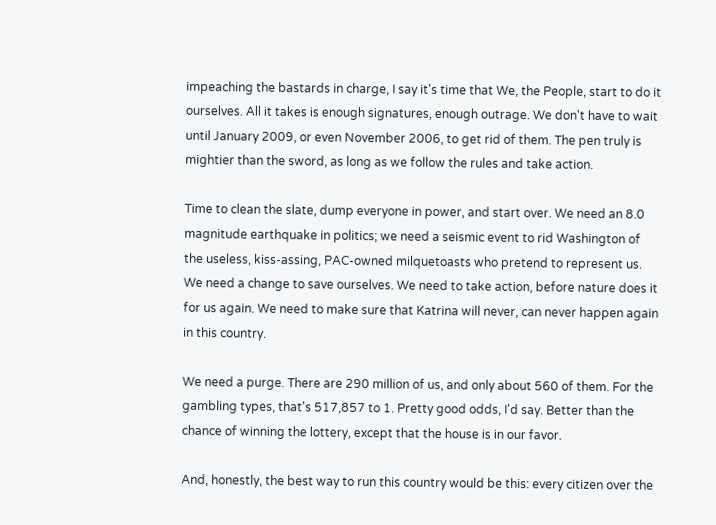impeaching the bastards in charge, I say it's time that We, the People, start to do it ourselves. All it takes is enough signatures, enough outrage. We don't have to wait until January 2009, or even November 2006, to get rid of them. The pen truly is mightier than the sword, as long as we follow the rules and take action.

Time to clean the slate, dump everyone in power, and start over. We need an 8.0 magnitude earthquake in politics; we need a seismic event to rid Washington of the useless, kiss-assing, PAC-owned milquetoasts who pretend to represent us. We need a change to save ourselves. We need to take action, before nature does it for us again. We need to make sure that Katrina will never, can never happen again in this country.

We need a purge. There are 290 million of us, and only about 560 of them. For the gambling types, that's 517,857 to 1. Pretty good odds, I'd say. Better than the chance of winning the lottery, except that the house is in our favor.

And, honestly, the best way to run this country would be this: every citizen over the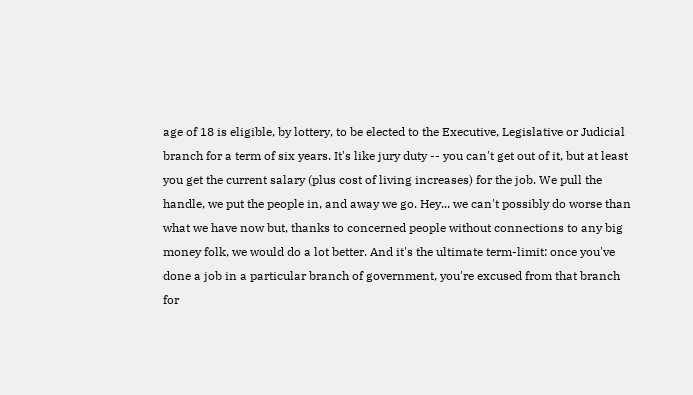age of 18 is eligible, by lottery, to be elected to the Executive, Legislative or Judicial branch for a term of six years. It's like jury duty -- you can't get out of it, but at least you get the current salary (plus cost of living increases) for the job. We pull the handle, we put the people in, and away we go. Hey... we can't possibly do worse than what we have now but, thanks to concerned people without connections to any big money folk, we would do a lot better. And it's the ultimate term-limit: once you've done a job in a particular branch of government, you're excused from that branch for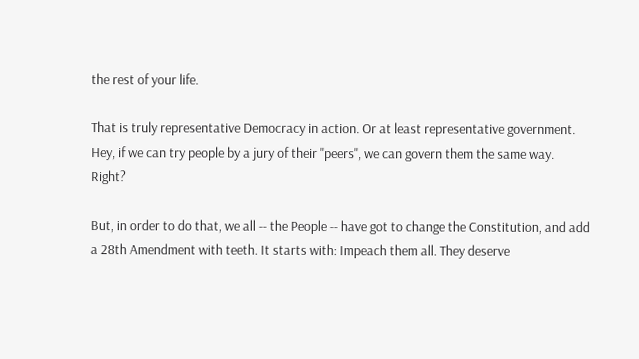the rest of your life.

That is truly representative Democracy in action. Or at least representative government. Hey, if we can try people by a jury of their "peers", we can govern them the same way. Right?

But, in order to do that, we all -- the People -- have got to change the Constitution, and add a 28th Amendment with teeth. It starts with: Impeach them all. They deserve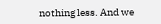nothing less. And we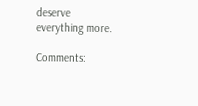deserve everything more.

Comments: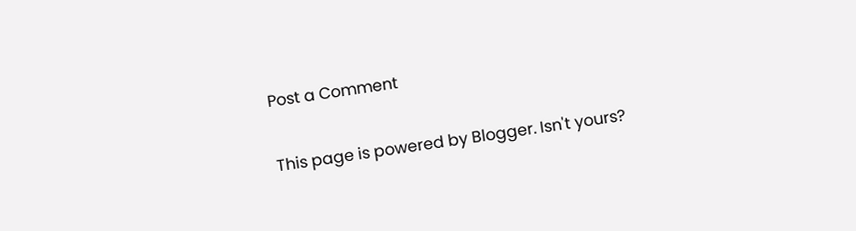Post a Comment

This page is powered by Blogger. Isn't yours?